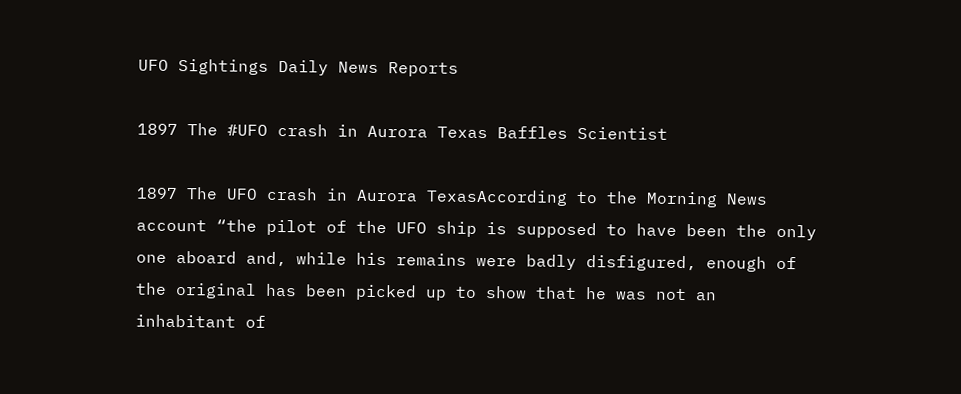UFO Sightings Daily News Reports

1897 The #UFO crash in Aurora Texas Baffles Scientist

1897 The UFO crash in Aurora TexasAccording to the Morning News account “the pilot of the UFO ship is supposed to have been the only one aboard and, while his remains were badly disfigured, enough of the original has been picked up to show that he was not an inhabitant of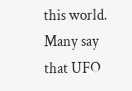this world. Many say that UFO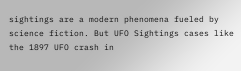sightings are a modern phenomena fueled by science fiction. But UFO Sightings cases like the 1897 UFO crash in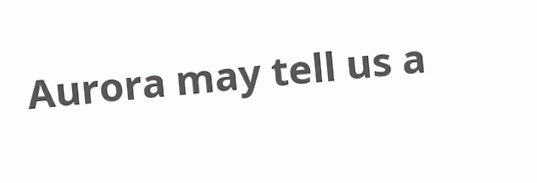Aurora may tell us a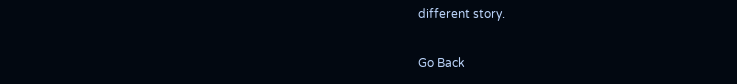different story.

Go Back